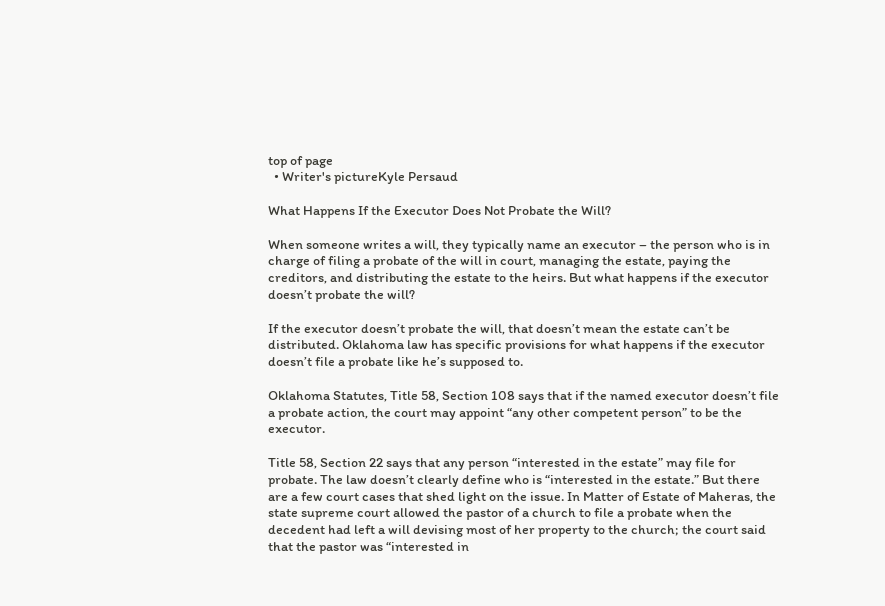top of page
  • Writer's pictureKyle Persaud

What Happens If the Executor Does Not Probate the Will?

When someone writes a will, they typically name an executor – the person who is in charge of filing a probate of the will in court, managing the estate, paying the creditors, and distributing the estate to the heirs. But what happens if the executor doesn’t probate the will?

If the executor doesn’t probate the will, that doesn’t mean the estate can’t be distributed. Oklahoma law has specific provisions for what happens if the executor doesn’t file a probate like he’s supposed to.

Oklahoma Statutes, Title 58, Section 108 says that if the named executor doesn’t file a probate action, the court may appoint “any other competent person” to be the executor.

Title 58, Section 22 says that any person “interested in the estate” may file for probate. The law doesn’t clearly define who is “interested in the estate.” But there are a few court cases that shed light on the issue. In Matter of Estate of Maheras, the state supreme court allowed the pastor of a church to file a probate when the decedent had left a will devising most of her property to the church; the court said that the pastor was “interested in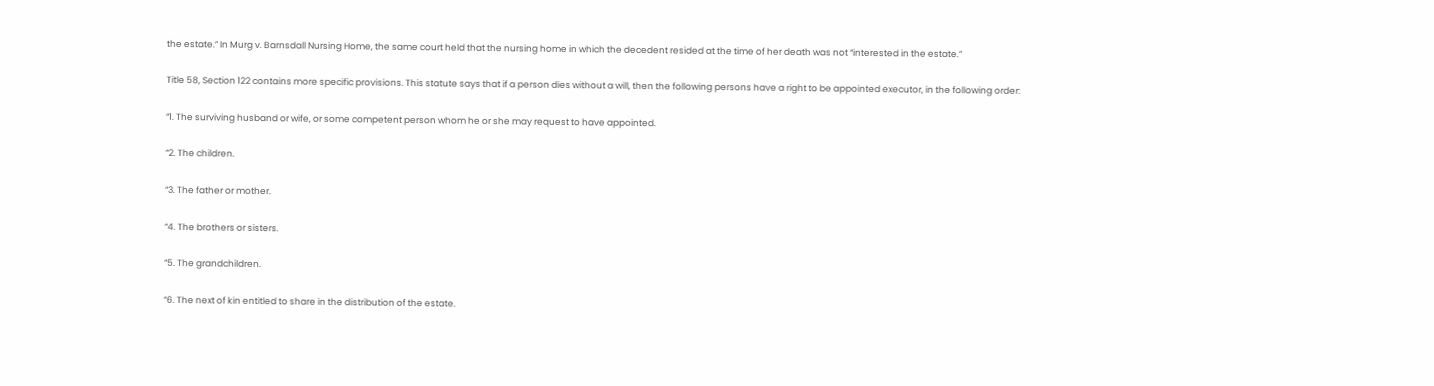the estate.” In Murg v. Barnsdall Nursing Home, the same court held that the nursing home in which the decedent resided at the time of her death was not “interested in the estate.”

Title 58, Section 122 contains more specific provisions. This statute says that if a person dies without a will, then the following persons have a right to be appointed executor, in the following order:

“1. The surviving husband or wife, or some competent person whom he or she may request to have appointed.

“2. The children.

“3. The father or mother.

“4. The brothers or sisters.

“5. The grandchildren.

“6. The next of kin entitled to share in the distribution of the estate.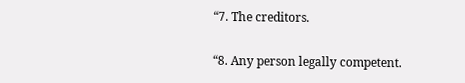“7. The creditors.

“8. Any person legally competent.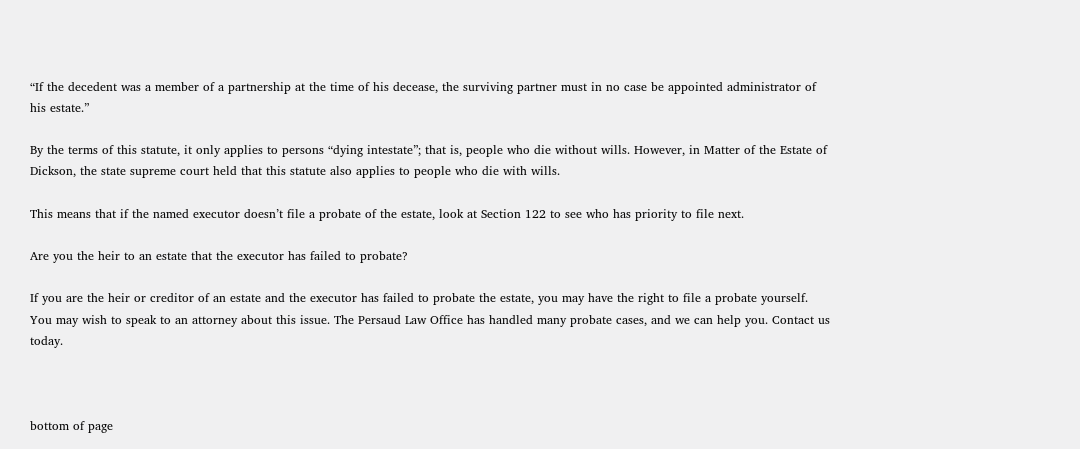“If the decedent was a member of a partnership at the time of his decease, the surviving partner must in no case be appointed administrator of his estate.”

By the terms of this statute, it only applies to persons “dying intestate”; that is, people who die without wills. However, in Matter of the Estate of Dickson, the state supreme court held that this statute also applies to people who die with wills.

This means that if the named executor doesn’t file a probate of the estate, look at Section 122 to see who has priority to file next.

Are you the heir to an estate that the executor has failed to probate?

If you are the heir or creditor of an estate and the executor has failed to probate the estate, you may have the right to file a probate yourself. You may wish to speak to an attorney about this issue. The Persaud Law Office has handled many probate cases, and we can help you. Contact us today.



bottom of page